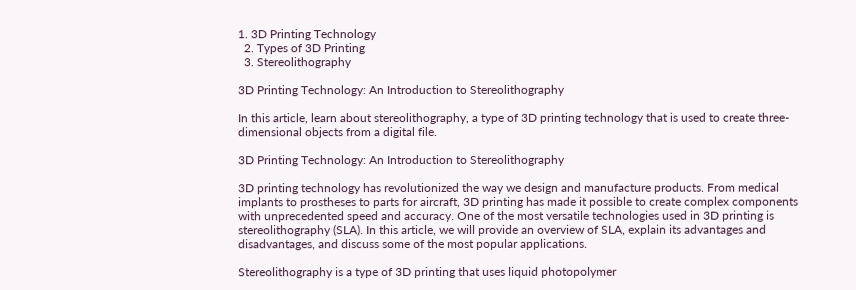1. 3D Printing Technology
  2. Types of 3D Printing
  3. Stereolithography

3D Printing Technology: An Introduction to Stereolithography

In this article, learn about stereolithography, a type of 3D printing technology that is used to create three-dimensional objects from a digital file.

3D Printing Technology: An Introduction to Stereolithography

3D printing technology has revolutionized the way we design and manufacture products. From medical implants to prostheses to parts for aircraft, 3D printing has made it possible to create complex components with unprecedented speed and accuracy. One of the most versatile technologies used in 3D printing is stereolithography (SLA). In this article, we will provide an overview of SLA, explain its advantages and disadvantages, and discuss some of the most popular applications.

Stereolithography is a type of 3D printing that uses liquid photopolymer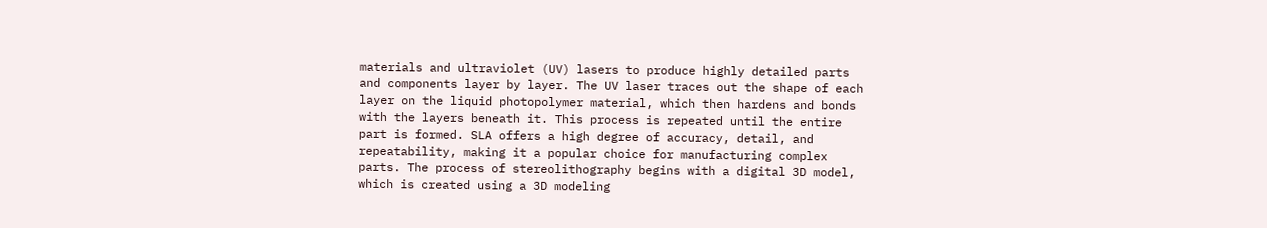materials and ultraviolet (UV) lasers to produce highly detailed parts and components layer by layer. The UV laser traces out the shape of each layer on the liquid photopolymer material, which then hardens and bonds with the layers beneath it. This process is repeated until the entire part is formed. SLA offers a high degree of accuracy, detail, and repeatability, making it a popular choice for manufacturing complex parts. The process of stereolithography begins with a digital 3D model, which is created using a 3D modeling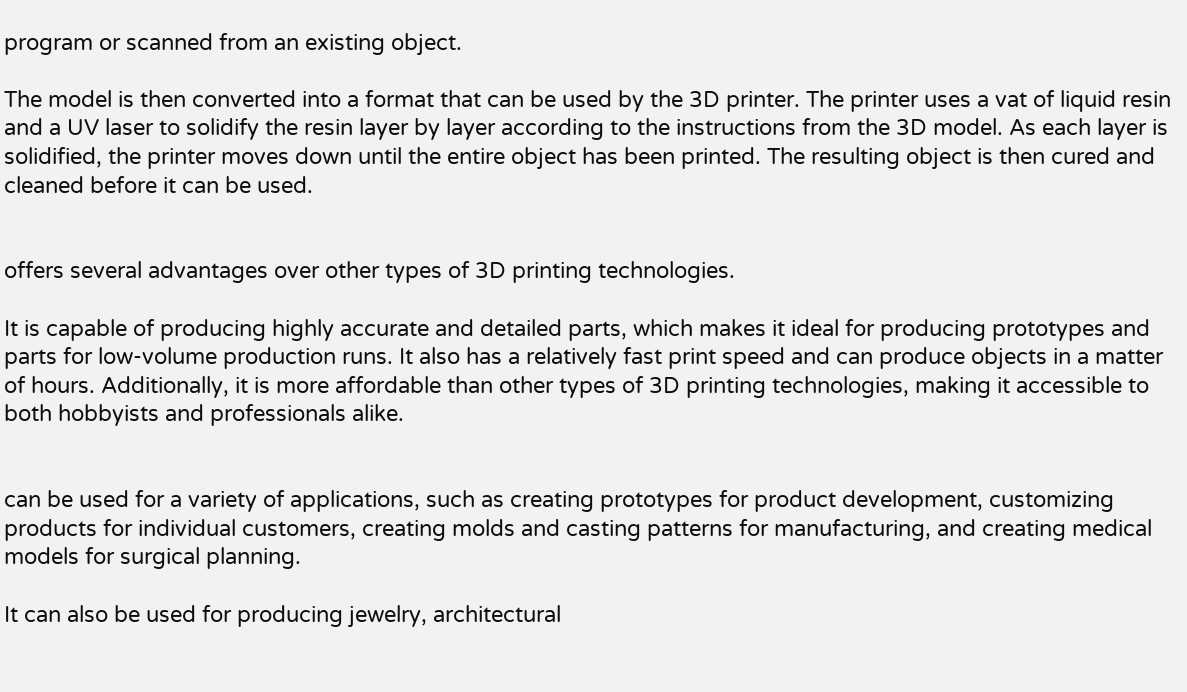program or scanned from an existing object.

The model is then converted into a format that can be used by the 3D printer. The printer uses a vat of liquid resin and a UV laser to solidify the resin layer by layer according to the instructions from the 3D model. As each layer is solidified, the printer moves down until the entire object has been printed. The resulting object is then cured and cleaned before it can be used.


offers several advantages over other types of 3D printing technologies.

It is capable of producing highly accurate and detailed parts, which makes it ideal for producing prototypes and parts for low-volume production runs. It also has a relatively fast print speed and can produce objects in a matter of hours. Additionally, it is more affordable than other types of 3D printing technologies, making it accessible to both hobbyists and professionals alike.


can be used for a variety of applications, such as creating prototypes for product development, customizing products for individual customers, creating molds and casting patterns for manufacturing, and creating medical models for surgical planning.

It can also be used for producing jewelry, architectural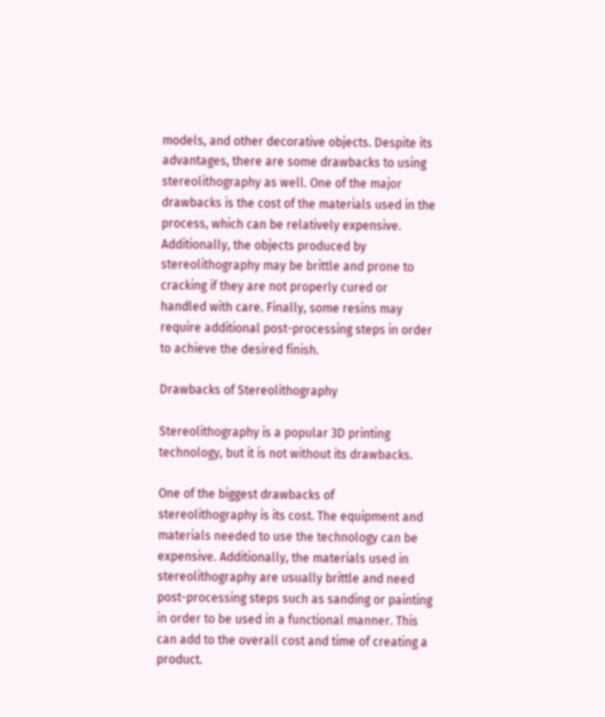models, and other decorative objects. Despite its advantages, there are some drawbacks to using stereolithography as well. One of the major drawbacks is the cost of the materials used in the process, which can be relatively expensive. Additionally, the objects produced by stereolithography may be brittle and prone to cracking if they are not properly cured or handled with care. Finally, some resins may require additional post-processing steps in order to achieve the desired finish.

Drawbacks of Stereolithography

Stereolithography is a popular 3D printing technology, but it is not without its drawbacks.

One of the biggest drawbacks of stereolithography is its cost. The equipment and materials needed to use the technology can be expensive. Additionally, the materials used in stereolithography are usually brittle and need post-processing steps such as sanding or painting in order to be used in a functional manner. This can add to the overall cost and time of creating a product.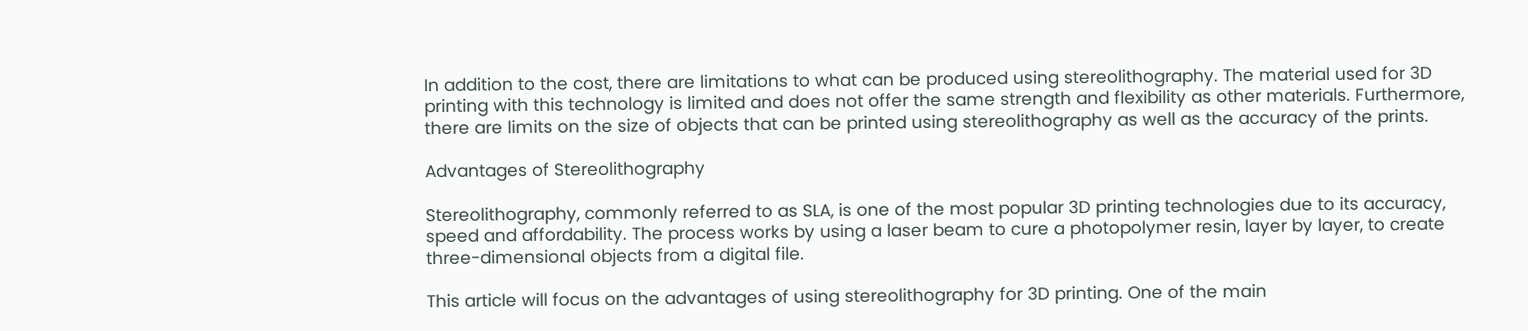In addition to the cost, there are limitations to what can be produced using stereolithography. The material used for 3D printing with this technology is limited and does not offer the same strength and flexibility as other materials. Furthermore, there are limits on the size of objects that can be printed using stereolithography as well as the accuracy of the prints.

Advantages of Stereolithography

Stereolithography, commonly referred to as SLA, is one of the most popular 3D printing technologies due to its accuracy, speed and affordability. The process works by using a laser beam to cure a photopolymer resin, layer by layer, to create three-dimensional objects from a digital file.

This article will focus on the advantages of using stereolithography for 3D printing. One of the main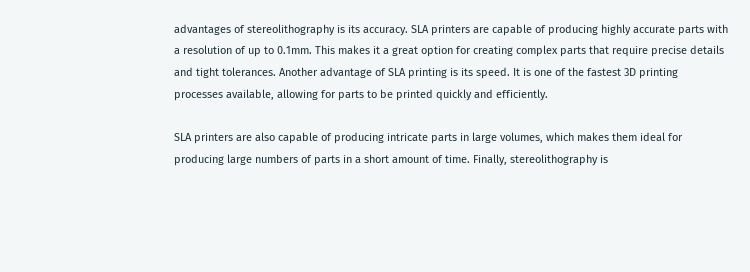advantages of stereolithography is its accuracy. SLA printers are capable of producing highly accurate parts with a resolution of up to 0.1mm. This makes it a great option for creating complex parts that require precise details and tight tolerances. Another advantage of SLA printing is its speed. It is one of the fastest 3D printing processes available, allowing for parts to be printed quickly and efficiently.

SLA printers are also capable of producing intricate parts in large volumes, which makes them ideal for producing large numbers of parts in a short amount of time. Finally, stereolithography is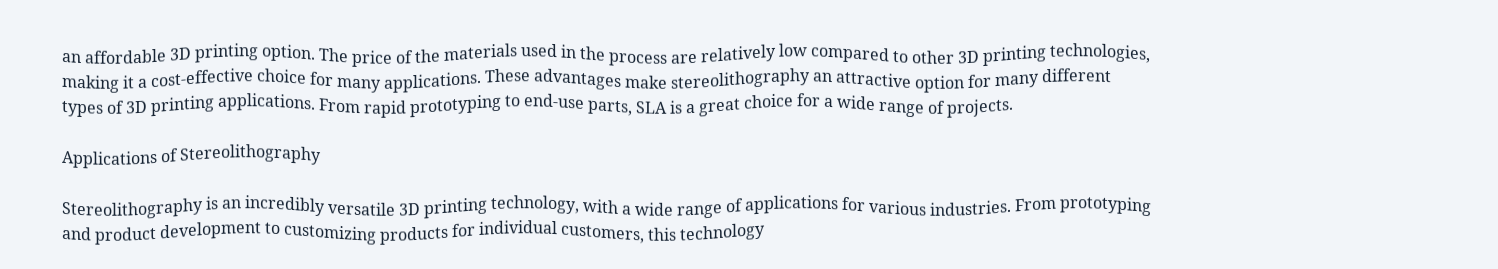an affordable 3D printing option. The price of the materials used in the process are relatively low compared to other 3D printing technologies, making it a cost-effective choice for many applications. These advantages make stereolithography an attractive option for many different types of 3D printing applications. From rapid prototyping to end-use parts, SLA is a great choice for a wide range of projects.

Applications of Stereolithography

Stereolithography is an incredibly versatile 3D printing technology, with a wide range of applications for various industries. From prototyping and product development to customizing products for individual customers, this technology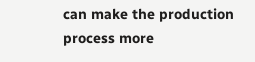can make the production process more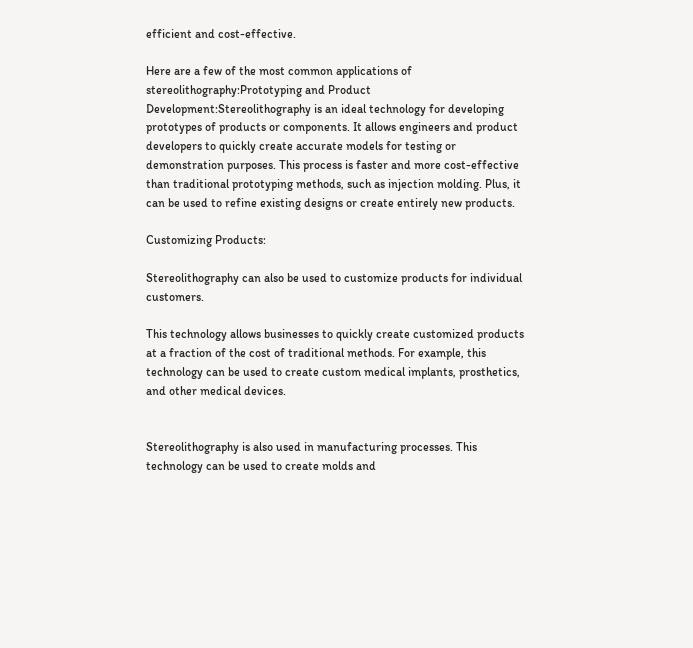efficient and cost-effective.

Here are a few of the most common applications of stereolithography:Prototyping and Product Development:Stereolithography is an ideal technology for developing prototypes of products or components. It allows engineers and product developers to quickly create accurate models for testing or demonstration purposes. This process is faster and more cost-effective than traditional prototyping methods, such as injection molding. Plus, it can be used to refine existing designs or create entirely new products.

Customizing Products:

Stereolithography can also be used to customize products for individual customers.

This technology allows businesses to quickly create customized products at a fraction of the cost of traditional methods. For example, this technology can be used to create custom medical implants, prosthetics, and other medical devices.


Stereolithography is also used in manufacturing processes. This technology can be used to create molds and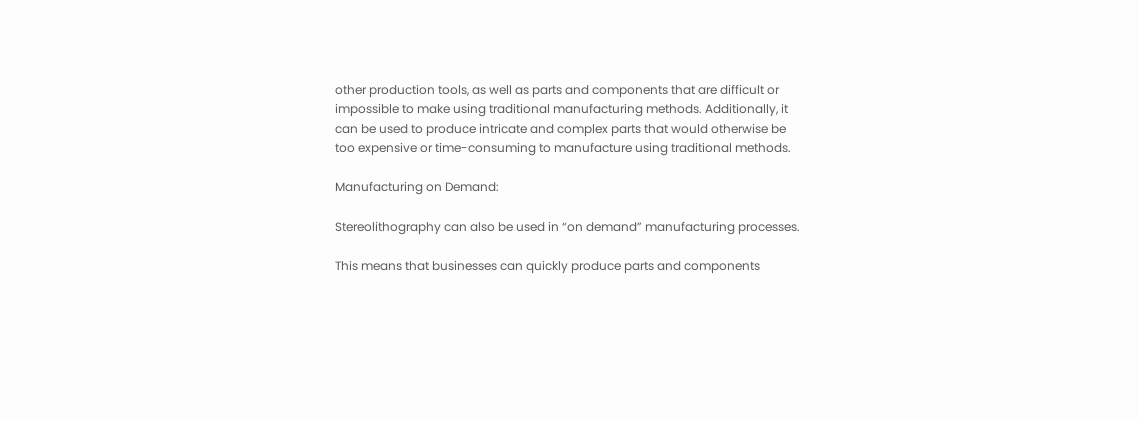other production tools, as well as parts and components that are difficult or impossible to make using traditional manufacturing methods. Additionally, it can be used to produce intricate and complex parts that would otherwise be too expensive or time-consuming to manufacture using traditional methods.

Manufacturing on Demand:

Stereolithography can also be used in “on demand” manufacturing processes.

This means that businesses can quickly produce parts and components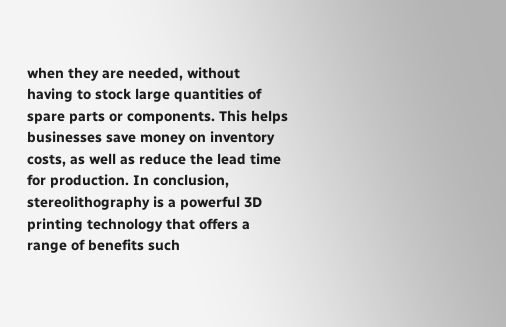when they are needed, without having to stock large quantities of spare parts or components. This helps businesses save money on inventory costs, as well as reduce the lead time for production. In conclusion, stereolithography is a powerful 3D printing technology that offers a range of benefits such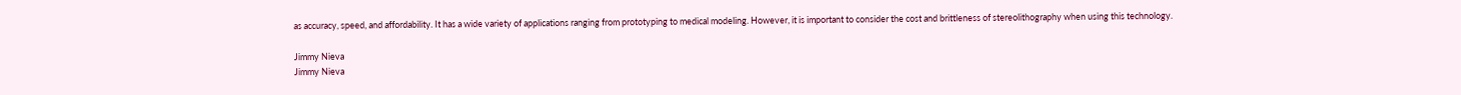as accuracy, speed, and affordability. It has a wide variety of applications ranging from prototyping to medical modeling. However, it is important to consider the cost and brittleness of stereolithography when using this technology.

Jimmy Nieva
Jimmy Nieva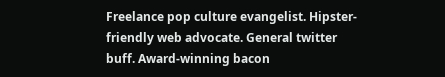Freelance pop culture evangelist. Hipster-friendly web advocate. General twitter buff. Award-winning bacon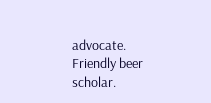advocate. Friendly beer scholar.